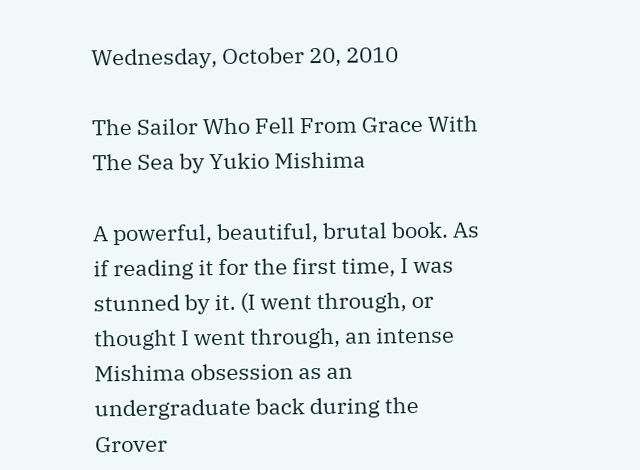Wednesday, October 20, 2010

The Sailor Who Fell From Grace With The Sea by Yukio Mishima

A powerful, beautiful, brutal book. As if reading it for the first time, I was stunned by it. (I went through, or thought I went through, an intense Mishima obsession as an undergraduate back during the Grover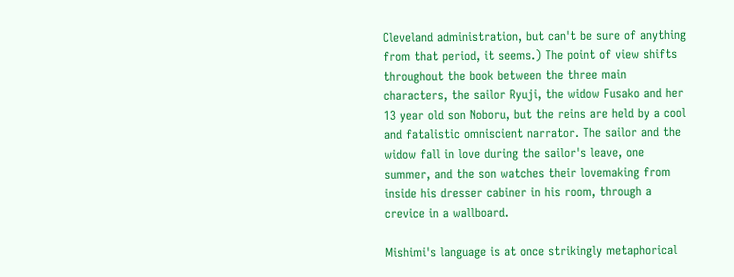Cleveland administration, but can't be sure of anything from that period, it seems.) The point of view shifts throughout the book between the three main characters, the sailor Ryuji, the widow Fusako and her 13 year old son Noboru, but the reins are held by a cool and fatalistic omniscient narrator. The sailor and the widow fall in love during the sailor's leave, one summer, and the son watches their lovemaking from inside his dresser cabiner in his room, through a crevice in a wallboard.

Mishimi's language is at once strikingly metaphorical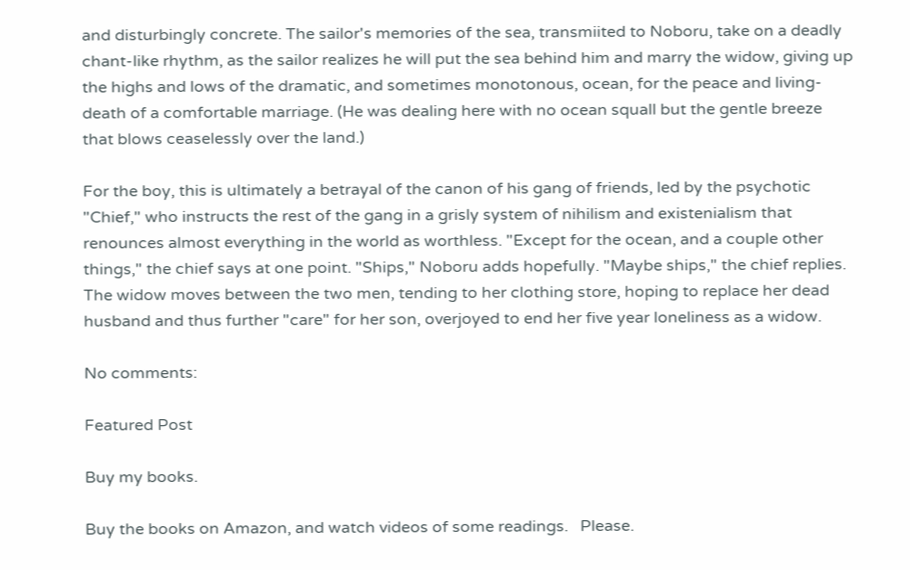and disturbingly concrete. The sailor's memories of the sea, transmiited to Noboru, take on a deadly chant-like rhythm, as the sailor realizes he will put the sea behind him and marry the widow, giving up the highs and lows of the dramatic, and sometimes monotonous, ocean, for the peace and living-death of a comfortable marriage. (He was dealing here with no ocean squall but the gentle breeze that blows ceaselessly over the land.)

For the boy, this is ultimately a betrayal of the canon of his gang of friends, led by the psychotic "Chief," who instructs the rest of the gang in a grisly system of nihilism and existenialism that renounces almost everything in the world as worthless. "Except for the ocean, and a couple other things," the chief says at one point. "Ships," Noboru adds hopefully. "Maybe ships," the chief replies. The widow moves between the two men, tending to her clothing store, hoping to replace her dead husband and thus further "care" for her son, overjoyed to end her five year loneliness as a widow.

No comments:

Featured Post

Buy my books.

Buy the books on Amazon, and watch videos of some readings.   Please.